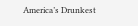America’s Drunkest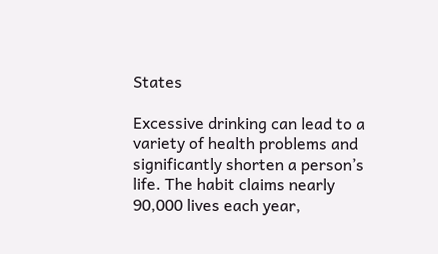States

Excessive drinking can lead to a variety of health problems and significantly shorten a person’s life. The habit claims nearly 90,000 lives each year,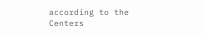according to the Centers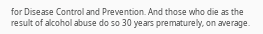for Disease Control and Prevention. And those who die as the result of alcohol abuse do so 30 years prematurely, on average.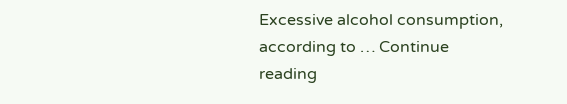Excessive alcohol consumption, according to … Continue reading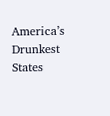America’s Drunkest States